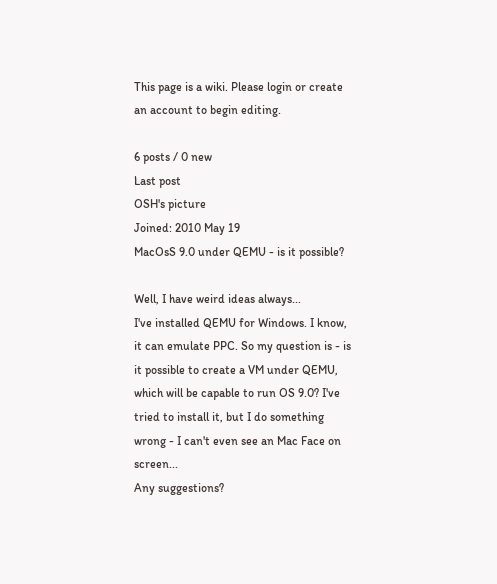This page is a wiki. Please login or create an account to begin editing.

6 posts / 0 new
Last post
OSH's picture
Joined: 2010 May 19
MacOsS 9.0 under QEMU - is it possible?

Well, I have weird ideas always...
I've installed QEMU for Windows. I know, it can emulate PPC. So my question is - is it possible to create a VM under QEMU, which will be capable to run OS 9.0? I've tried to install it, but I do something wrong - I can't even see an Mac Face on screen...
Any suggestions?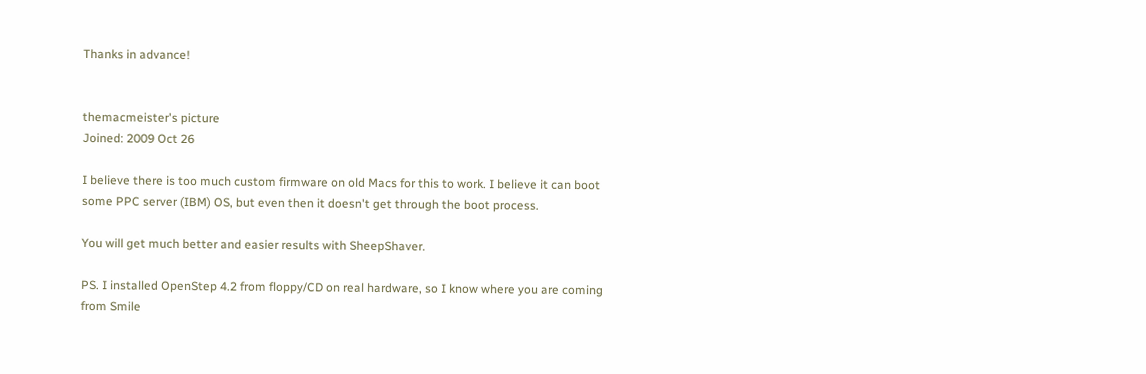Thanks in advance!


themacmeister's picture
Joined: 2009 Oct 26

I believe there is too much custom firmware on old Macs for this to work. I believe it can boot some PPC server (IBM) OS, but even then it doesn't get through the boot process.

You will get much better and easier results with SheepShaver.

PS. I installed OpenStep 4.2 from floppy/CD on real hardware, so I know where you are coming from Smile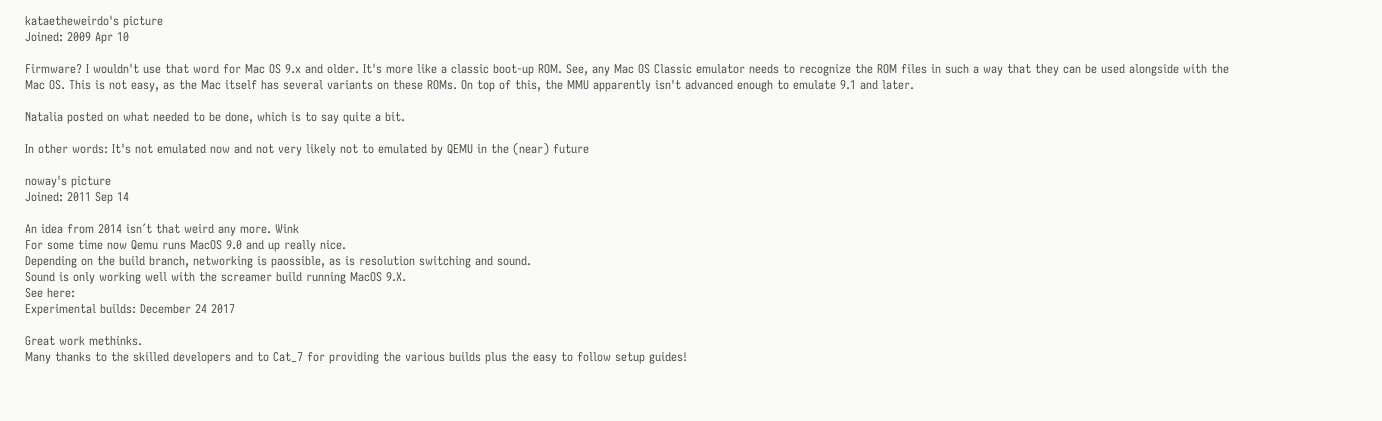kataetheweirdo's picture
Joined: 2009 Apr 10

Firmware? I wouldn't use that word for Mac OS 9.x and older. It's more like a classic boot-up ROM. See, any Mac OS Classic emulator needs to recognize the ROM files in such a way that they can be used alongside with the Mac OS. This is not easy, as the Mac itself has several variants on these ROMs. On top of this, the MMU apparently isn't advanced enough to emulate 9.1 and later.

Natalia posted on what needed to be done, which is to say quite a bit.

In other words: It's not emulated now and not very likely not to emulated by QEMU in the (near) future

noway's picture
Joined: 2011 Sep 14

An idea from 2014 isn´t that weird any more. Wink
For some time now Qemu runs MacOS 9.0 and up really nice.
Depending on the build branch, networking is paossible, as is resolution switching and sound.
Sound is only working well with the screamer build running MacOS 9.X.
See here:
Experimental builds: December 24 2017

Great work methinks.
Many thanks to the skilled developers and to Cat_7 for providing the various builds plus the easy to follow setup guides!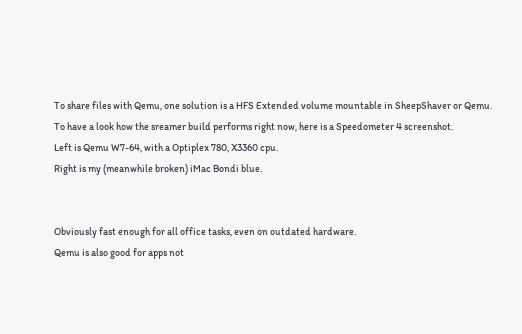To share files with Qemu, one solution is a HFS Extended volume mountable in SheepShaver or Qemu.
To have a look how the sreamer build performs right now, here is a Speedometer 4 screenshot.
Left is Qemu W7-64, with a Optiplex 780, X3360 cpu.
Right is my (meanwhile broken) iMac Bondi blue.


Obviously fast enough for all office tasks, even on outdated hardware.
Qemu is also good for apps not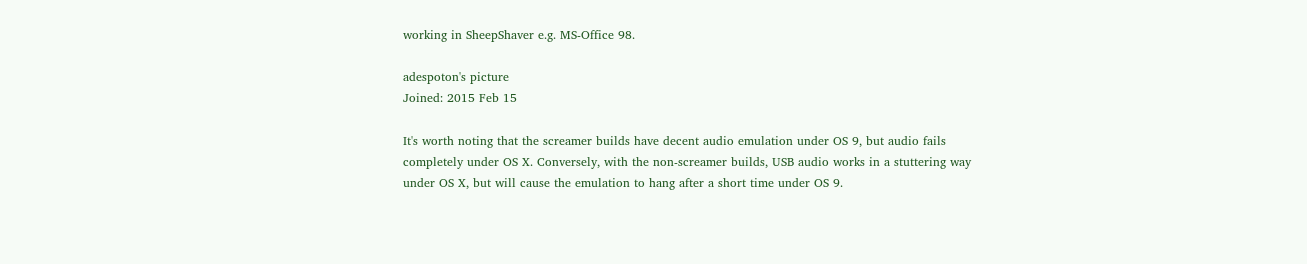working in SheepShaver e.g. MS-Office 98.

adespoton's picture
Joined: 2015 Feb 15

It's worth noting that the screamer builds have decent audio emulation under OS 9, but audio fails completely under OS X. Conversely, with the non-screamer builds, USB audio works in a stuttering way under OS X, but will cause the emulation to hang after a short time under OS 9.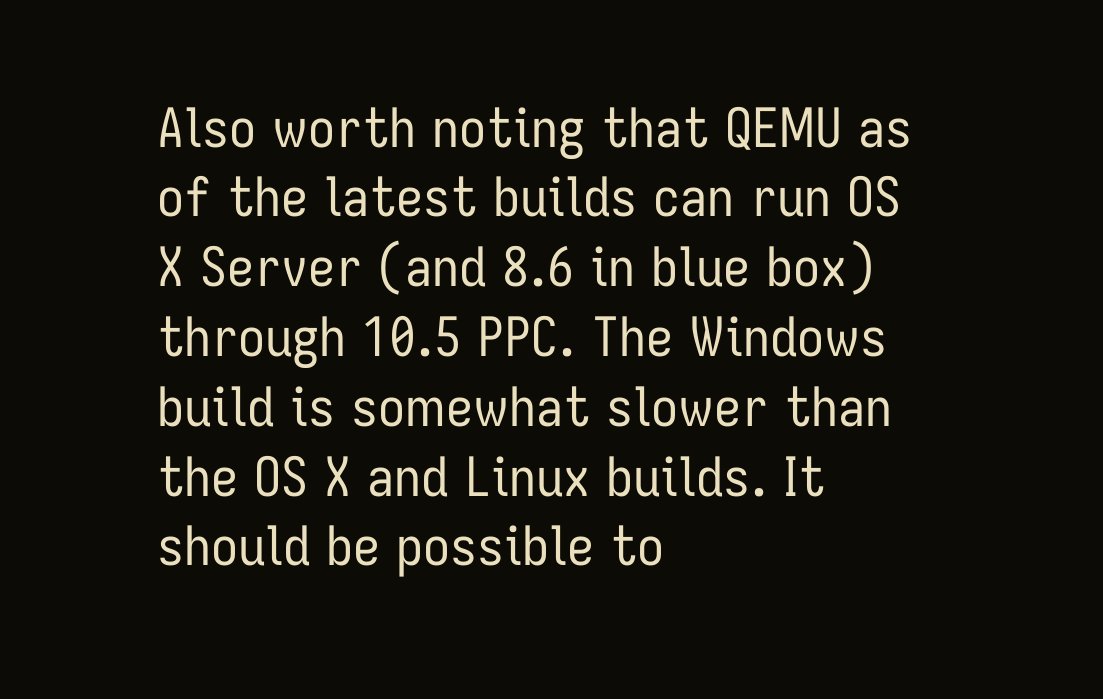Also worth noting that QEMU as of the latest builds can run OS X Server (and 8.6 in blue box) through 10.5 PPC. The Windows build is somewhat slower than the OS X and Linux builds. It should be possible to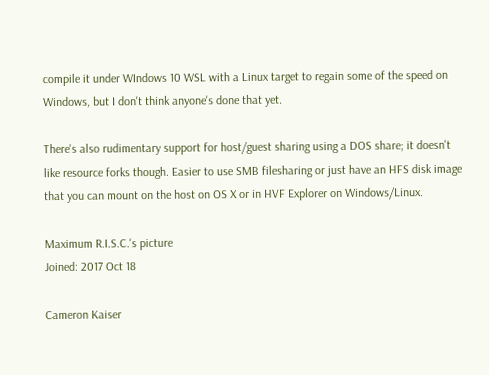compile it under WIndows 10 WSL with a Linux target to regain some of the speed on Windows, but I don't think anyone's done that yet.

There's also rudimentary support for host/guest sharing using a DOS share; it doesn't like resource forks though. Easier to use SMB filesharing or just have an HFS disk image that you can mount on the host on OS X or in HVF Explorer on Windows/Linux.

Maximum R.I.S.C.'s picture
Joined: 2017 Oct 18

Cameron Kaiser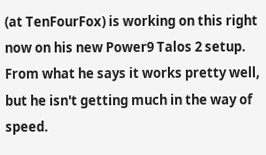(at TenFourFox) is working on this right now on his new Power9 Talos 2 setup. From what he says it works pretty well, but he isn't getting much in the way of speed.